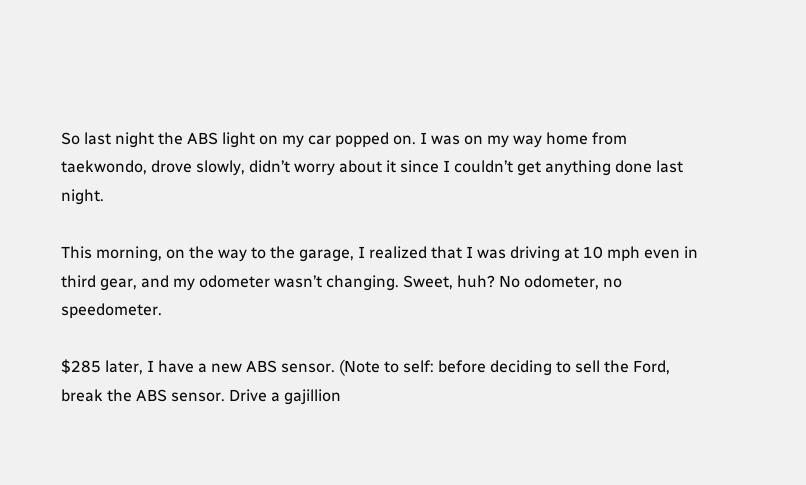So last night the ABS light on my car popped on. I was on my way home from taekwondo, drove slowly, didn’t worry about it since I couldn’t get anything done last night.

This morning, on the way to the garage, I realized that I was driving at 10 mph even in third gear, and my odometer wasn’t changing. Sweet, huh? No odometer, no speedometer.

$285 later, I have a new ABS sensor. (Note to self: before deciding to sell the Ford, break the ABS sensor. Drive a gajillion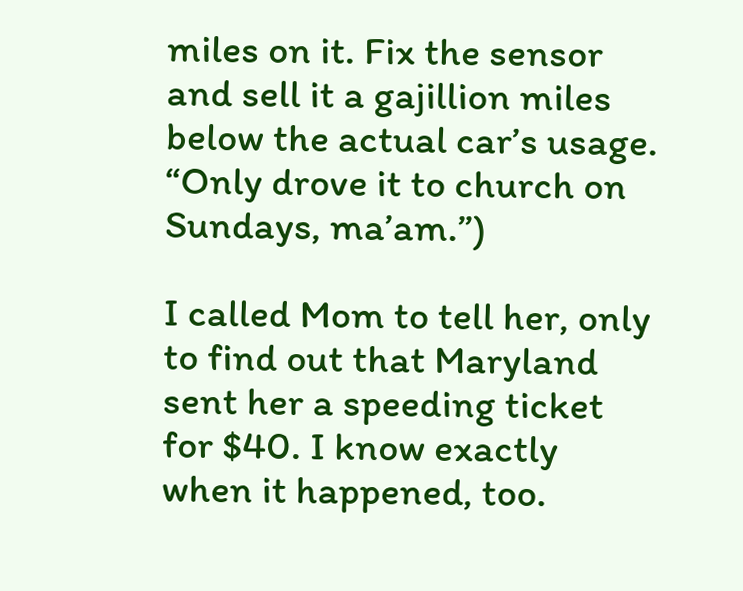miles on it. Fix the sensor and sell it a gajillion miles below the actual car’s usage. “Only drove it to church on Sundays, ma’am.”)

I called Mom to tell her, only to find out that Maryland sent her a speeding ticket for $40. I know exactly when it happened, too.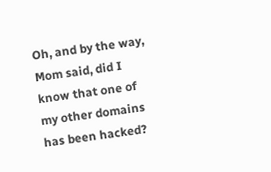Oh, and by the way, Mom said, did I know that one of my other domains has been hacked?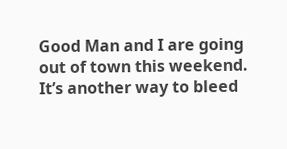Good Man and I are going out of town this weekend. It’s another way to bleed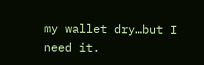my wallet dry…but I need it.